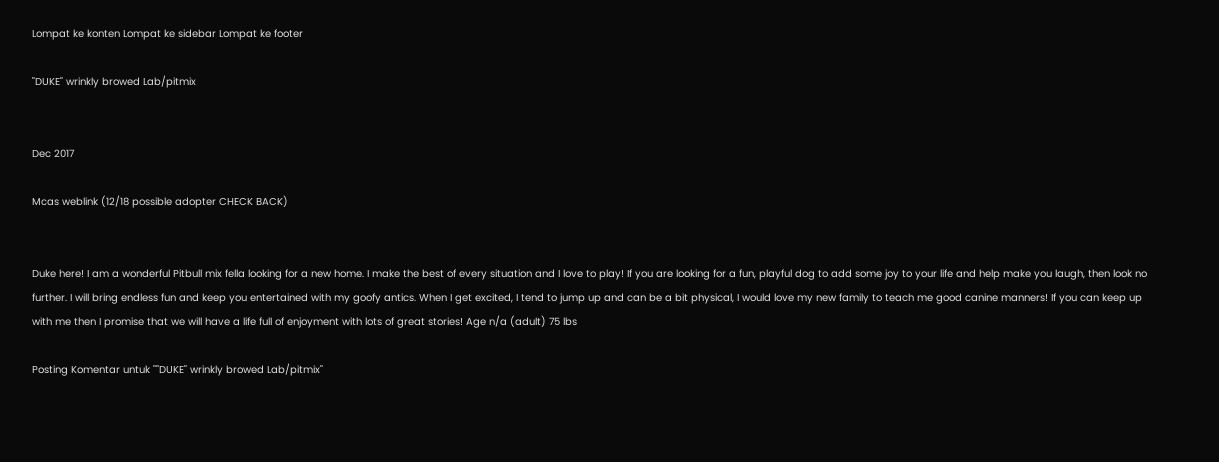Lompat ke konten Lompat ke sidebar Lompat ke footer

"DUKE" wrinkly browed Lab/pitmix


Dec 2017

Mcas weblink (12/18 possible adopter CHECK BACK)


Duke here! I am a wonderful Pitbull mix fella looking for a new home. I make the best of every situation and I love to play! If you are looking for a fun, playful dog to add some joy to your life and help make you laugh, then look no further. I will bring endless fun and keep you entertained with my goofy antics. When I get excited, I tend to jump up and can be a bit physical, I would love my new family to teach me good canine manners! If you can keep up with me then I promise that we will have a life full of enjoyment with lots of great stories! Age n/a (adult) 75 lbs

Posting Komentar untuk ""DUKE" wrinkly browed Lab/pitmix"